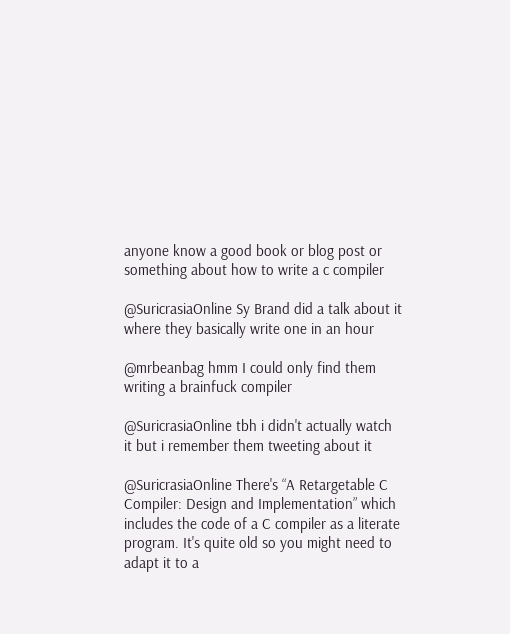anyone know a good book or blog post or something about how to write a c compiler

@SuricrasiaOnline Sy Brand did a talk about it where they basically write one in an hour

@mrbeanbag hmm I could only find them writing a brainfuck compiler

@SuricrasiaOnline tbh i didn't actually watch it but i remember them tweeting about it

@SuricrasiaOnline There's “A Retargetable C Compiler: Design and Implementation” which includes the code of a C compiler as a literate program. It's quite old so you might need to adapt it to a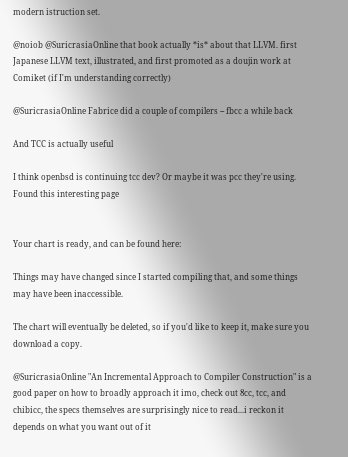modern istruction set.

@noiob @SuricrasiaOnline that book actually *is* about that LLVM. first Japanese LLVM text, illustrated, and first promoted as a doujin work at Comiket (if I'm understanding correctly)

@SuricrasiaOnline Fabrice did a couple of compilers -- fbcc a while back

And TCC is actually useful

I think openbsd is continuing tcc dev? Or maybe it was pcc they're using. Found this interesting page


Your chart is ready, and can be found here:

Things may have changed since I started compiling that, and some things may have been inaccessible.

The chart will eventually be deleted, so if you'd like to keep it, make sure you download a copy.

@SuricrasiaOnline "An Incremental Approach to Compiler Construction" is a good paper on how to broadly approach it imo, check out 8cc, tcc, and chibicc, the specs themselves are surprisingly nice to read...i reckon it depends on what you want out of it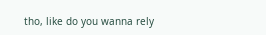tho, like do you wanna rely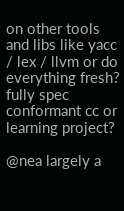on other tools and libs like yacc / lex / llvm or do everything fresh? fully spec conformant cc or learning project?

@nea largely a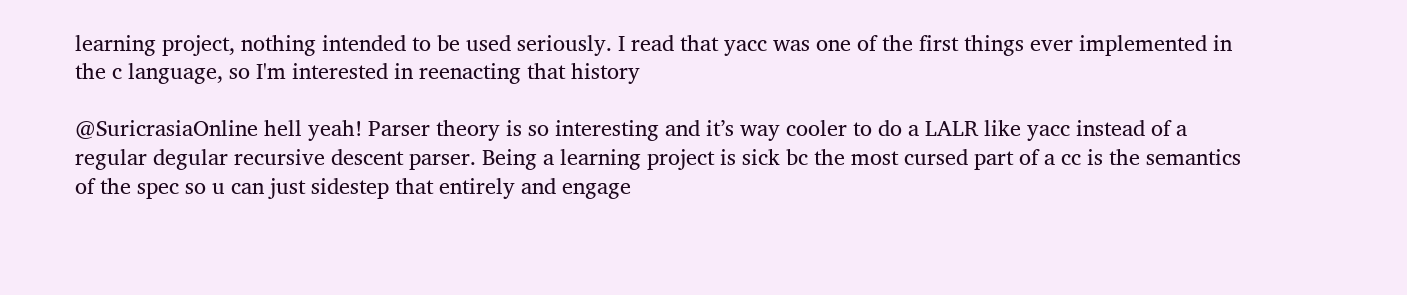learning project, nothing intended to be used seriously. I read that yacc was one of the first things ever implemented in the c language, so I'm interested in reenacting that history

@SuricrasiaOnline hell yeah! Parser theory is so interesting and it’s way cooler to do a LALR like yacc instead of a regular degular recursive descent parser. Being a learning project is sick bc the most cursed part of a cc is the semantics of the spec so u can just sidestep that entirely and engage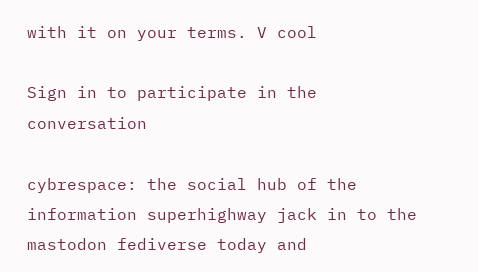with it on your terms. V cool

Sign in to participate in the conversation

cybrespace: the social hub of the information superhighway jack in to the mastodon fediverse today and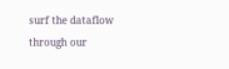surf the dataflow through our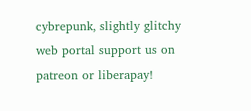cybrepunk, slightly glitchy web portal support us on patreon or liberapay!